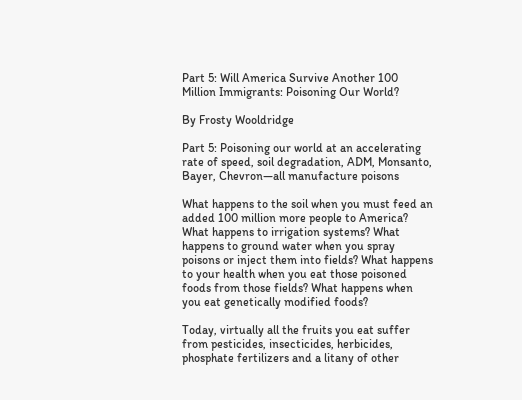Part 5: Will America Survive Another 100 Million Immigrants: Poisoning Our World?

By Frosty Wooldridge

Part 5: Poisoning our world at an accelerating rate of speed, soil degradation, ADM, Monsanto, Bayer, Chevron—all manufacture poisons

What happens to the soil when you must feed an added 100 million more people to America? What happens to irrigation systems? What happens to ground water when you spray poisons or inject them into fields? What happens to your health when you eat those poisoned foods from those fields? What happens when you eat genetically modified foods?

Today, virtually all the fruits you eat suffer from pesticides, insecticides, herbicides, phosphate fertilizers and a litany of other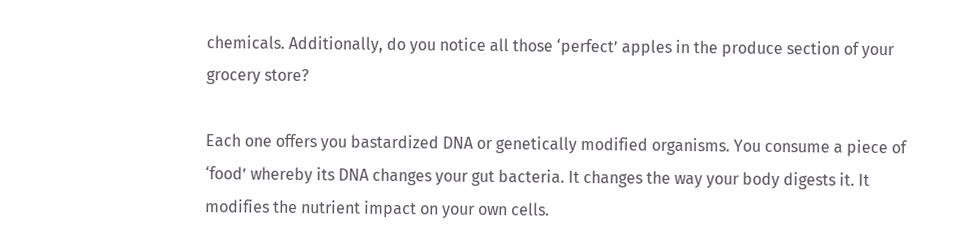chemicals. Additionally, do you notice all those ‘perfect’ apples in the produce section of your grocery store?

Each one offers you bastardized DNA or genetically modified organisms. You consume a piece of ‘food’ whereby its DNA changes your gut bacteria. It changes the way your body digests it. It modifies the nutrient impact on your own cells.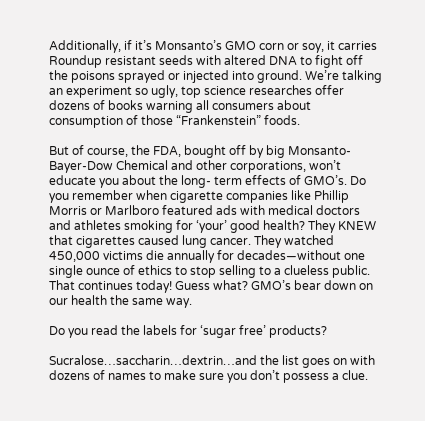Additionally, if it’s Monsanto’s GMO corn or soy, it carries Roundup resistant seeds with altered DNA to fight off the poisons sprayed or injected into ground. We’re talking an experiment so ugly, top science researches offer dozens of books warning all consumers about consumption of those “Frankenstein” foods.

But of course, the FDA, bought off by big Monsanto-Bayer-Dow Chemical and other corporations, won’t educate you about the long- term effects of GMO’s. Do you remember when cigarette companies like Phillip Morris or Marlboro featured ads with medical doctors and athletes smoking for ‘your’ good health? They KNEW that cigarettes caused lung cancer. They watched 450,000 victims die annually for decades—without one single ounce of ethics to stop selling to a clueless public. That continues today! Guess what? GMO’s bear down on our health the same way.

Do you read the labels for ‘sugar free’ products?

Sucralose…saccharin…dextrin…and the list goes on with dozens of names to make sure you don’t possess a clue.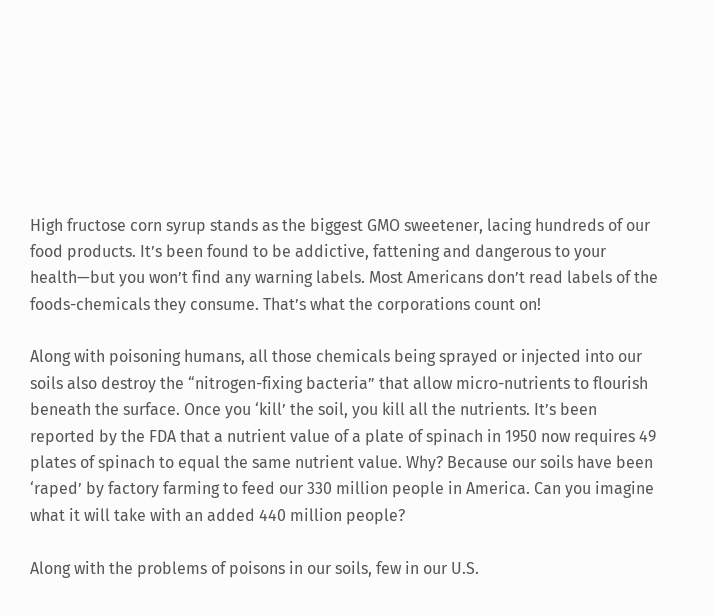High fructose corn syrup stands as the biggest GMO sweetener, lacing hundreds of our food products. It’s been found to be addictive, fattening and dangerous to your health—but you won’t find any warning labels. Most Americans don’t read labels of the foods-chemicals they consume. That’s what the corporations count on!

Along with poisoning humans, all those chemicals being sprayed or injected into our soils also destroy the “nitrogen-fixing bacteria” that allow micro-nutrients to flourish beneath the surface. Once you ‘kill’ the soil, you kill all the nutrients. It’s been reported by the FDA that a nutrient value of a plate of spinach in 1950 now requires 49 plates of spinach to equal the same nutrient value. Why? Because our soils have been ‘raped’ by factory farming to feed our 330 million people in America. Can you imagine what it will take with an added 440 million people?

Along with the problems of poisons in our soils, few in our U.S.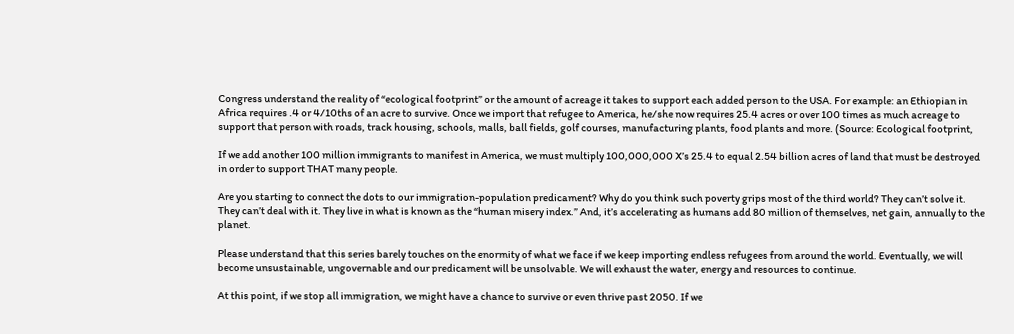Congress understand the reality of “ecological footprint” or the amount of acreage it takes to support each added person to the USA. For example: an Ethiopian in Africa requires .4 or 4/10ths of an acre to survive. Once we import that refugee to America, he/she now requires 25.4 acres or over 100 times as much acreage to support that person with roads, track housing, schools, malls, ball fields, golf courses, manufacturing plants, food plants and more. (Source: Ecological footprint,

If we add another 100 million immigrants to manifest in America, we must multiply 100,000,000 X’s 25.4 to equal 2.54 billion acres of land that must be destroyed in order to support THAT many people.

Are you starting to connect the dots to our immigration-population predicament? Why do you think such poverty grips most of the third world? They can’t solve it. They can’t deal with it. They live in what is known as the “human misery index.” And, it’s accelerating as humans add 80 million of themselves, net gain, annually to the planet.

Please understand that this series barely touches on the enormity of what we face if we keep importing endless refugees from around the world. Eventually, we will become unsustainable, ungovernable and our predicament will be unsolvable. We will exhaust the water, energy and resources to continue.

At this point, if we stop all immigration, we might have a chance to survive or even thrive past 2050. If we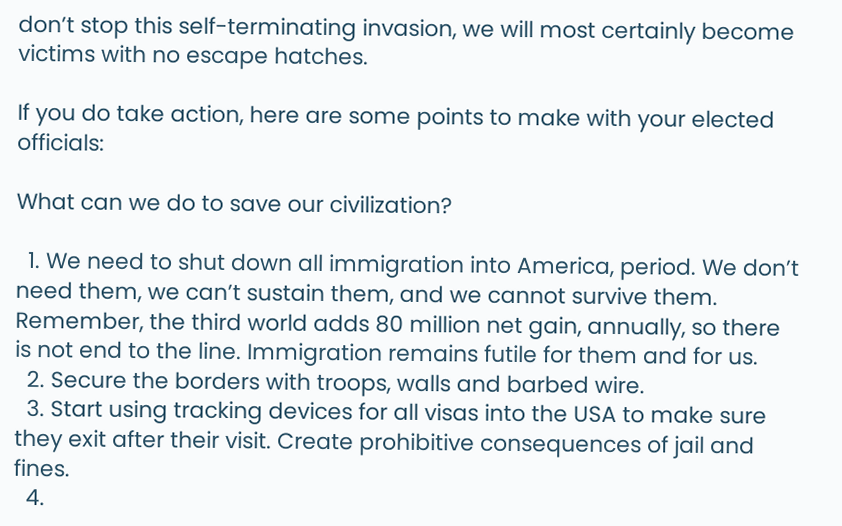don’t stop this self-terminating invasion, we will most certainly become victims with no escape hatches.

If you do take action, here are some points to make with your elected officials:

What can we do to save our civilization?

  1. We need to shut down all immigration into America, period. We don’t need them, we can’t sustain them, and we cannot survive them. Remember, the third world adds 80 million net gain, annually, so there is not end to the line. Immigration remains futile for them and for us.
  2. Secure the borders with troops, walls and barbed wire.
  3. Start using tracking devices for all visas into the USA to make sure they exit after their visit. Create prohibitive consequences of jail and fines.
  4.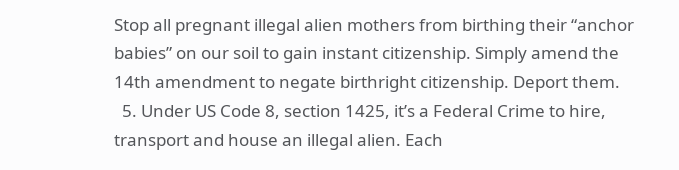Stop all pregnant illegal alien mothers from birthing their “anchor babies” on our soil to gain instant citizenship. Simply amend the 14th amendment to negate birthright citizenship. Deport them.
  5. Under US Code 8, section 1425, it’s a Federal Crime to hire, transport and house an illegal alien. Each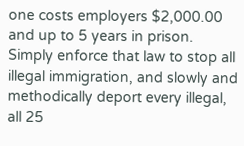one costs employers $2,000.00 and up to 5 years in prison. Simply enforce that law to stop all illegal immigration, and slowly and methodically deport every illegal, all 25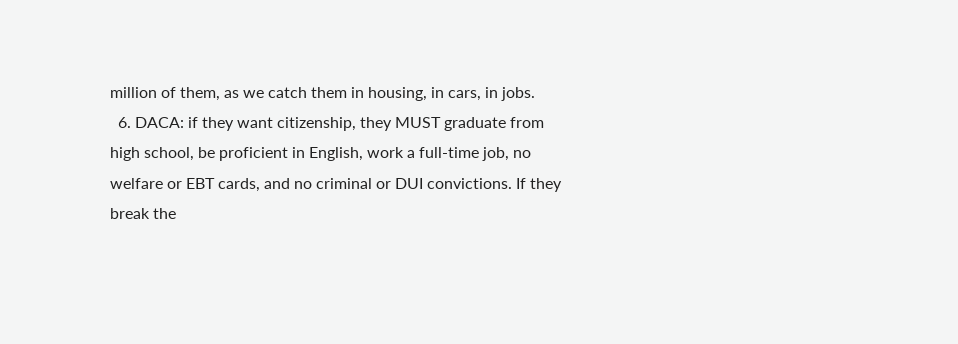million of them, as we catch them in housing, in cars, in jobs.
  6. DACA: if they want citizenship, they MUST graduate from high school, be proficient in English, work a full-time job, no welfare or EBT cards, and no criminal or DUI convictions. If they break the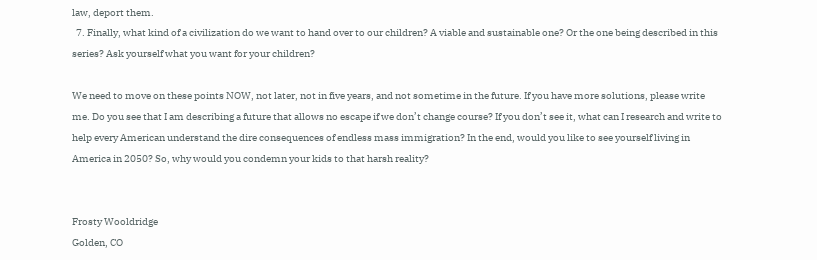law, deport them.
  7. Finally, what kind of a civilization do we want to hand over to our children? A viable and sustainable one? Or the one being described in this series? Ask yourself what you want for your children?

We need to move on these points NOW, not later, not in five years, and not sometime in the future. If you have more solutions, please write me. Do you see that I am describing a future that allows no escape if we don’t change course? If you don’t see it, what can I research and write to help every American understand the dire consequences of endless mass immigration? In the end, would you like to see yourself living in America in 2050? So, why would you condemn your kids to that harsh reality?


Frosty Wooldridge
Golden, CO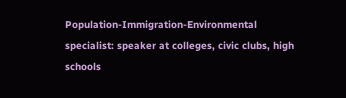Population-Immigration-Environmental specialist: speaker at colleges, civic clubs, high schools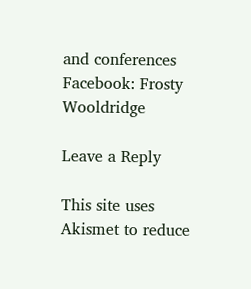and conferences
Facebook: Frosty Wooldridge

Leave a Reply

This site uses Akismet to reduce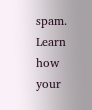spam. Learn how your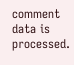comment data is processed.